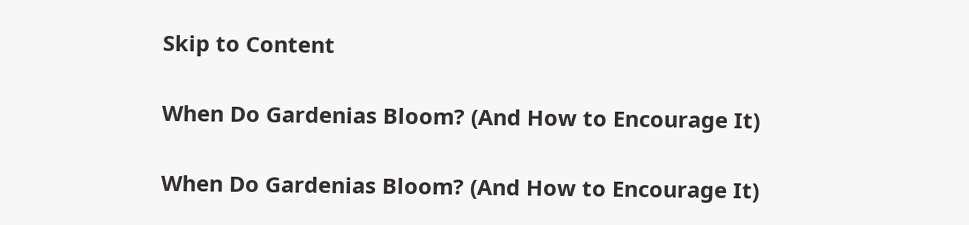Skip to Content

When Do Gardenias Bloom? (And How to Encourage It)

When Do Gardenias Bloom? (And How to Encourage It)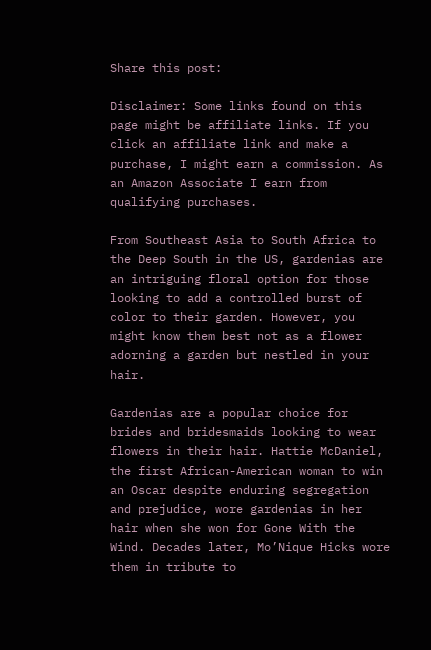Share this post:

Disclaimer: Some links found on this page might be affiliate links. If you click an affiliate link and make a purchase, I might earn a commission. As an Amazon Associate I earn from qualifying purchases.

From Southeast Asia to South Africa to the Deep South in the US, gardenias are an intriguing floral option for those looking to add a controlled burst of color to their garden. However, you might know them best not as a flower adorning a garden but nestled in your hair.

Gardenias are a popular choice for brides and bridesmaids looking to wear flowers in their hair. Hattie McDaniel, the first African-American woman to win an Oscar despite enduring segregation and prejudice, wore gardenias in her hair when she won for Gone With the Wind. Decades later, Mo’Nique Hicks wore them in tribute to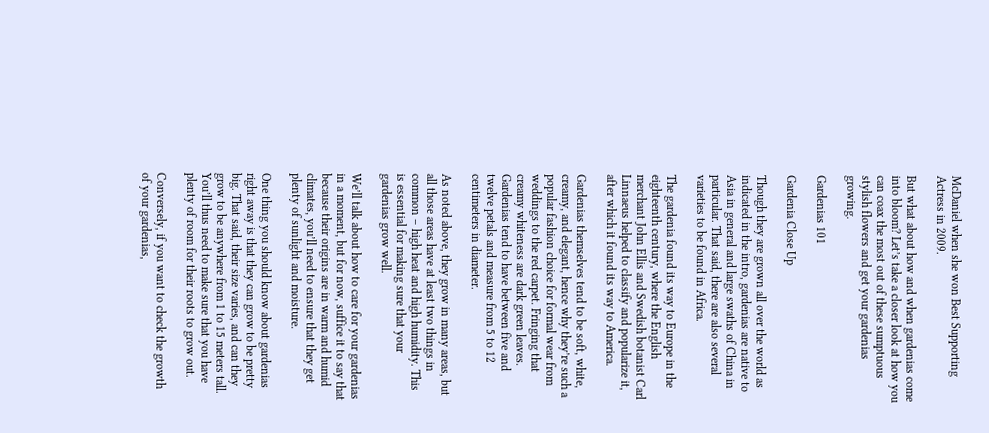McDaniel when she won Best Supporting Actress in 2009.

But what about how and when gardenias come into bloom? Let’s take a closer look at how you can coax the most out of these sumptuous stylish flowers and get your gardenias growing.

Gardenias 101

Gardenia Close Up

Though they are grown all over the world as indicated in the intro, gardenias are native to Asia in general and large swaths of China in particular. That said, there are also several varieties to be found in Africa.

The gardenia found its way to Europe in the eighteenth century, where the English merchant John Ellis and Swedish botanist Carl Linnaeus helped to classify and popularize it, after which it found its way to America.

Gardenias themselves tend to be soft, white, creamy, and elegant, hence why they’re such a popular fashion choice for formal wear from weddings to the red carpet. Fringing that creamy whiteness are dark green leaves. Gardenias tend to have between five and twelve petals and measure from 5 to 12 centimeters in diameter.

As noted above, they grow in many areas, but all those areas have at least two things in common – high heat and high humidity. This is essential for making sure that your gardenias grow well.

We’ll talk about how to care for your gardenias in a moment, but for now, suffice it to say that because their origins are in warm and humid climates, you’ll need to ensure that they get plenty of sunlight and moisture.

One thing you should know about gardenias right away is that they can grow to be pretty big. That said, their size varies, and can they grow to be anywhere from 1 to 15 meters tall. You’ll thus need to make sure that you have plenty of room for their roots to grow out.

Conversely, if you want to check the growth of your gardenias,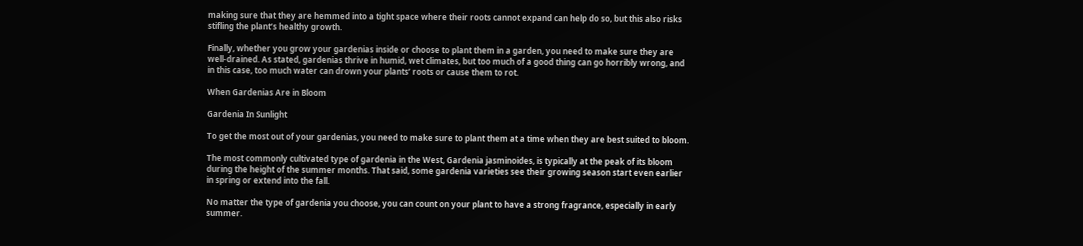making sure that they are hemmed into a tight space where their roots cannot expand can help do so, but this also risks stifling the plant’s healthy growth.

Finally, whether you grow your gardenias inside or choose to plant them in a garden, you need to make sure they are well-drained. As stated, gardenias thrive in humid, wet climates, but too much of a good thing can go horribly wrong, and in this case, too much water can drown your plants’ roots or cause them to rot.

When Gardenias Are in Bloom

Gardenia In Sunlight

To get the most out of your gardenias, you need to make sure to plant them at a time when they are best suited to bloom.

The most commonly cultivated type of gardenia in the West, Gardenia jasminoides, is typically at the peak of its bloom during the height of the summer months. That said, some gardenia varieties see their growing season start even earlier in spring or extend into the fall.

No matter the type of gardenia you choose, you can count on your plant to have a strong fragrance, especially in early summer.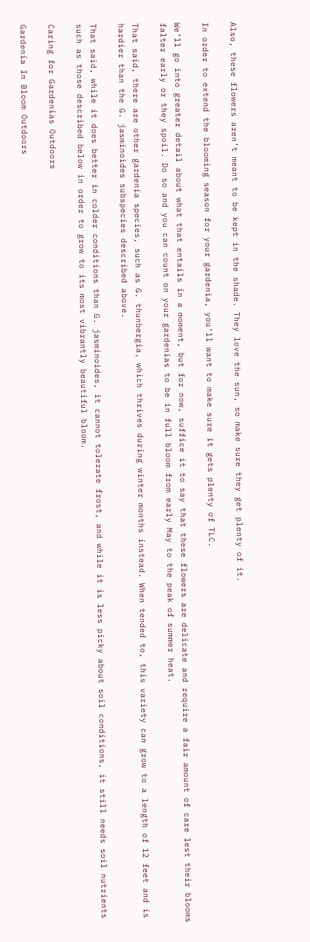Also, these flowers aren’t meant to be kept in the shade. They love the sun, so make sure they get plenty of it.

In order to extend the blooming season for your gardenia, you’ll want to make sure it gets plenty of TLC.

We’ll go into greater detail about what that entails in a moment, but for now, suffice it to say that these flowers are delicate and require a fair amount of care lest their blooms falter early or they spoil. Do so and you can count on your gardenias to be in full bloom from early May to the peak of summer heat.

That said, there are other gardenia species, such as G. thunbergia, which thrives during winter months instead. When tended to, this variety can grow to a length of 12 feet and is hardier than the G. jasminoides subspecies described above.

That said, while it does better in colder conditions than G. jasminoides, it cannot tolerate frost, and while it is less picky about soil conditions, it still needs soil nutrients such as those described below in order to grow to its most vibrantly beautiful bloom.

Caring for Gardenias Outdoors

Gardenia In Bloom Outdoors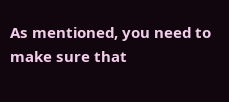As mentioned, you need to make sure that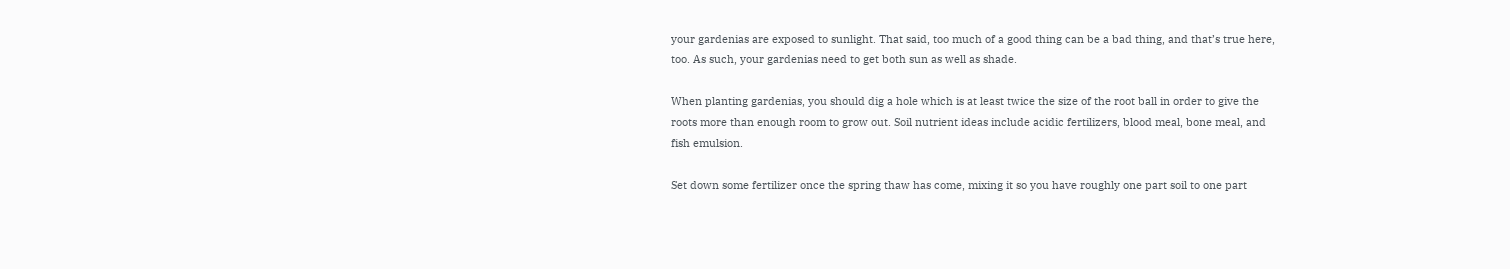your gardenias are exposed to sunlight. That said, too much of a good thing can be a bad thing, and that’s true here, too. As such, your gardenias need to get both sun as well as shade.

When planting gardenias, you should dig a hole which is at least twice the size of the root ball in order to give the roots more than enough room to grow out. Soil nutrient ideas include acidic fertilizers, blood meal, bone meal, and fish emulsion.

Set down some fertilizer once the spring thaw has come, mixing it so you have roughly one part soil to one part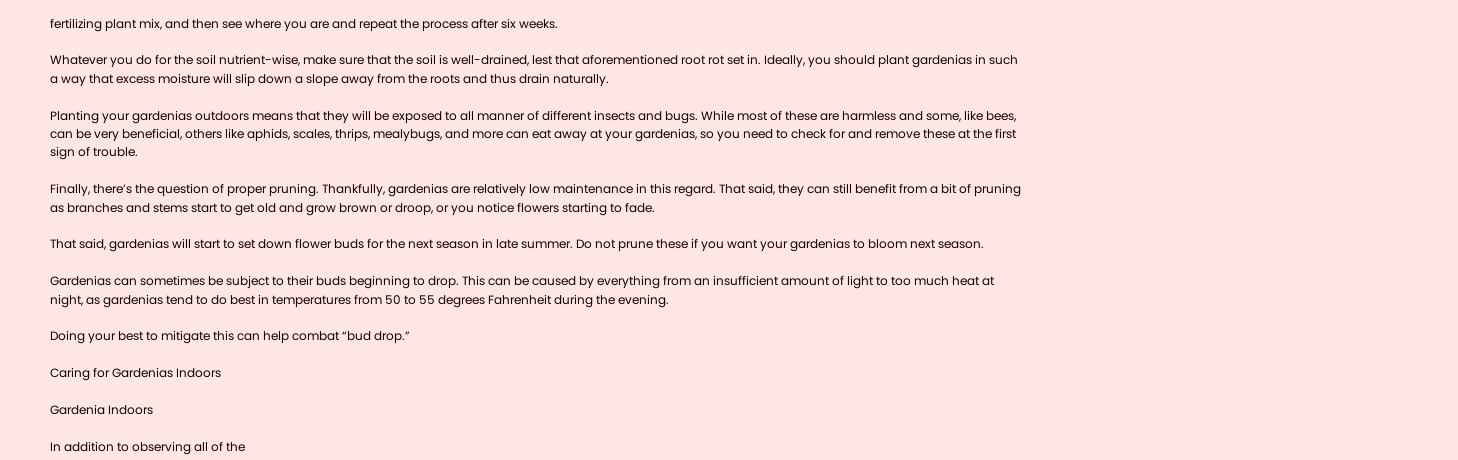fertilizing plant mix, and then see where you are and repeat the process after six weeks.

Whatever you do for the soil nutrient-wise, make sure that the soil is well-drained, lest that aforementioned root rot set in. Ideally, you should plant gardenias in such a way that excess moisture will slip down a slope away from the roots and thus drain naturally.

Planting your gardenias outdoors means that they will be exposed to all manner of different insects and bugs. While most of these are harmless and some, like bees, can be very beneficial, others like aphids, scales, thrips, mealybugs, and more can eat away at your gardenias, so you need to check for and remove these at the first sign of trouble.

Finally, there’s the question of proper pruning. Thankfully, gardenias are relatively low maintenance in this regard. That said, they can still benefit from a bit of pruning as branches and stems start to get old and grow brown or droop, or you notice flowers starting to fade.

That said, gardenias will start to set down flower buds for the next season in late summer. Do not prune these if you want your gardenias to bloom next season.

Gardenias can sometimes be subject to their buds beginning to drop. This can be caused by everything from an insufficient amount of light to too much heat at night, as gardenias tend to do best in temperatures from 50 to 55 degrees Fahrenheit during the evening.

Doing your best to mitigate this can help combat “bud drop.”

Caring for Gardenias Indoors

Gardenia Indoors

In addition to observing all of the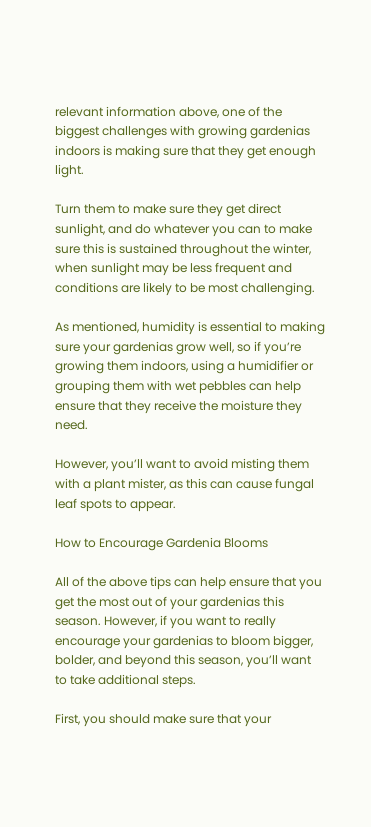relevant information above, one of the biggest challenges with growing gardenias indoors is making sure that they get enough light.

Turn them to make sure they get direct sunlight, and do whatever you can to make sure this is sustained throughout the winter, when sunlight may be less frequent and conditions are likely to be most challenging.

As mentioned, humidity is essential to making sure your gardenias grow well, so if you’re growing them indoors, using a humidifier or grouping them with wet pebbles can help ensure that they receive the moisture they need.

However, you’ll want to avoid misting them with a plant mister, as this can cause fungal leaf spots to appear.

How to Encourage Gardenia Blooms

All of the above tips can help ensure that you get the most out of your gardenias this season. However, if you want to really encourage your gardenias to bloom bigger, bolder, and beyond this season, you’ll want to take additional steps.

First, you should make sure that your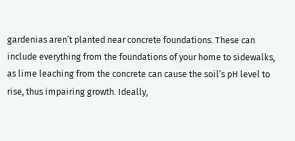gardenias aren’t planted near concrete foundations. These can include everything from the foundations of your home to sidewalks, as lime leaching from the concrete can cause the soil’s pH level to rise, thus impairing growth. Ideally,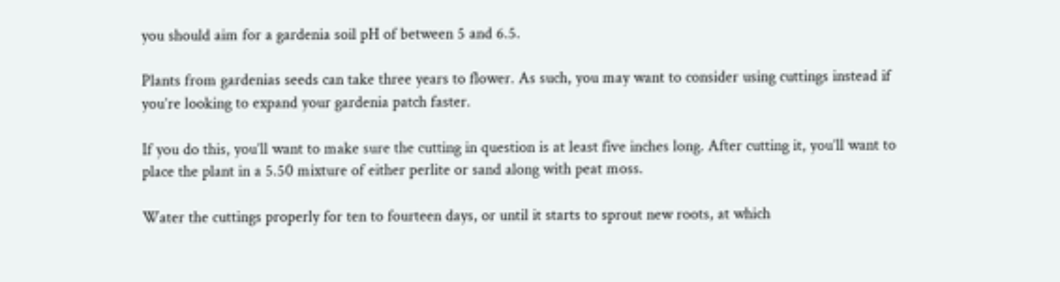you should aim for a gardenia soil pH of between 5 and 6.5.

Plants from gardenias seeds can take three years to flower. As such, you may want to consider using cuttings instead if you’re looking to expand your gardenia patch faster.

If you do this, you’ll want to make sure the cutting in question is at least five inches long. After cutting it, you’ll want to place the plant in a 5.50 mixture of either perlite or sand along with peat moss.

Water the cuttings properly for ten to fourteen days, or until it starts to sprout new roots, at which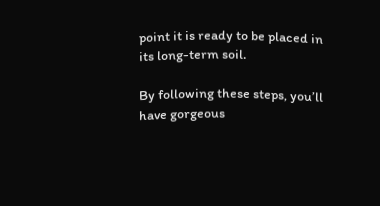point it is ready to be placed in its long-term soil.

By following these steps, you’ll have gorgeous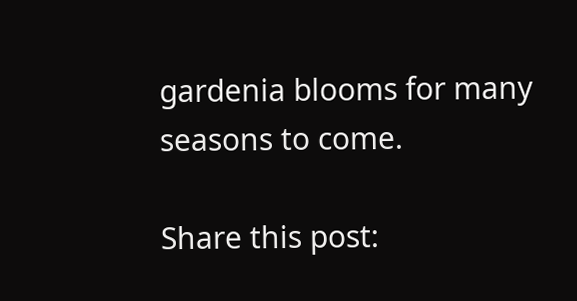gardenia blooms for many seasons to come.

Share this post: